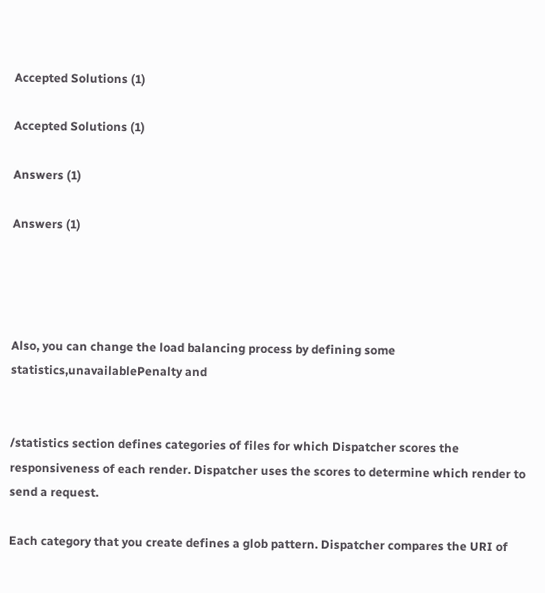Accepted Solutions (1)

Accepted Solutions (1)

Answers (1)

Answers (1)




Also, you can change the load balancing process by defining some statistics,unavailablePenalty and


/statistics section defines categories of files for which Dispatcher scores the responsiveness of each render. Dispatcher uses the scores to determine which render to send a request.

Each category that you create defines a glob pattern. Dispatcher compares the URI of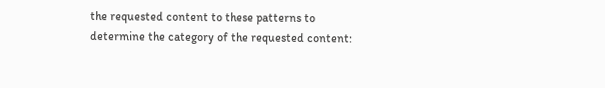the requested content to these patterns to determine the category of the requested content: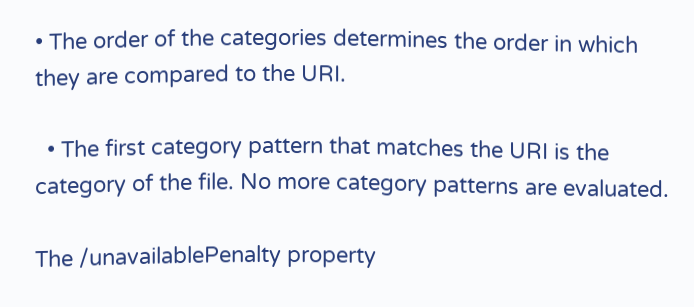• The order of the categories determines the order in which they are compared to the URI.

  • The first category pattern that matches the URI is the category of the file. No more category patterns are evaluated.

The /unavailablePenalty property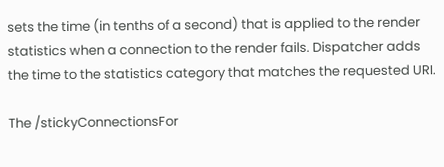sets the time (in tenths of a second) that is applied to the render statistics when a connection to the render fails. Dispatcher adds the time to the statistics category that matches the requested URI.

The /stickyConnectionsFor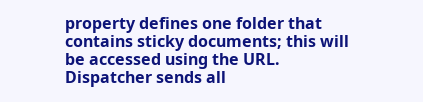property defines one folder that contains sticky documents; this will be accessed using the URL. Dispatcher sends all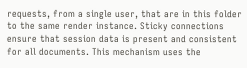requests, from a single user, that are in this folder to the same render instance. Sticky connections ensure that session data is present and consistent for all documents. This mechanism uses the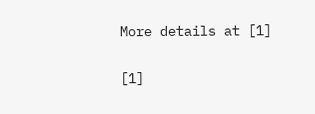More details at [1]

[1]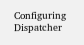Configuring Dispatcher